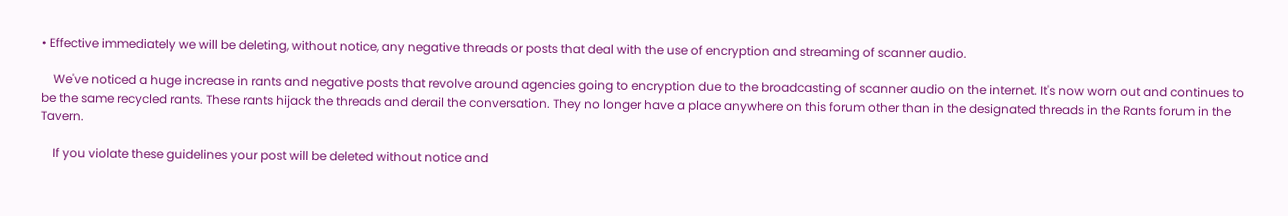• Effective immediately we will be deleting, without notice, any negative threads or posts that deal with the use of encryption and streaming of scanner audio.

    We've noticed a huge increase in rants and negative posts that revolve around agencies going to encryption due to the broadcasting of scanner audio on the internet. It's now worn out and continues to be the same recycled rants. These rants hijack the threads and derail the conversation. They no longer have a place anywhere on this forum other than in the designated threads in the Rants forum in the Tavern.

    If you violate these guidelines your post will be deleted without notice and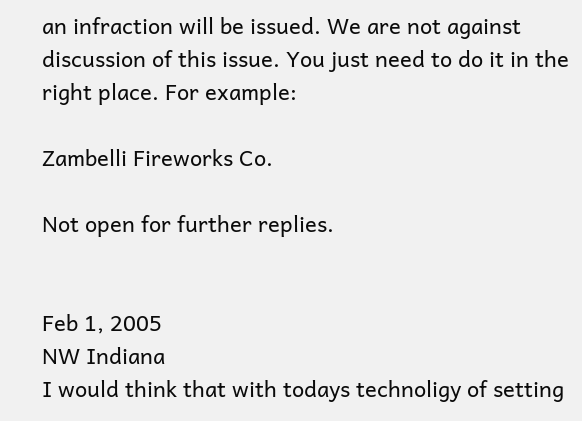an infraction will be issued. We are not against discussion of this issue. You just need to do it in the right place. For example:

Zambelli Fireworks Co.

Not open for further replies.


Feb 1, 2005
NW Indiana
I would think that with todays technoligy of setting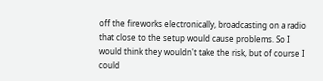off the fireworks electronically, broadcasting on a radio that close to the setup would cause problems. So I would think they wouldn't take the risk, but of course I could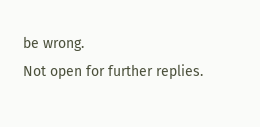be wrong.
Not open for further replies.